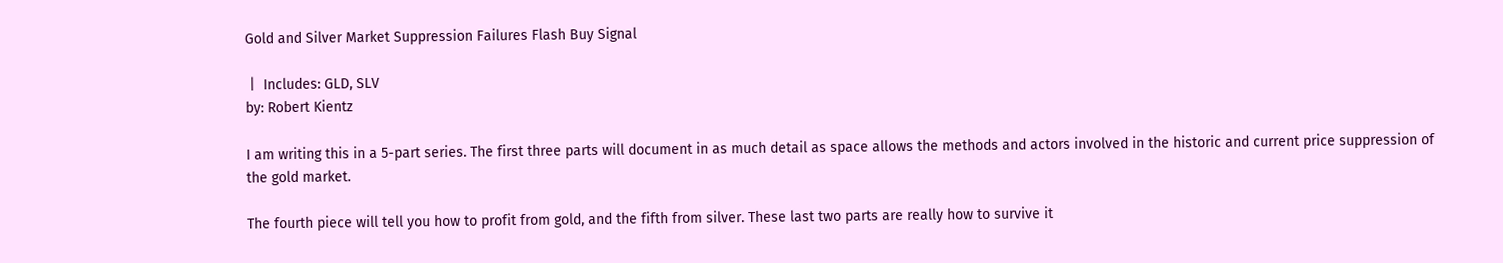Gold and Silver Market Suppression Failures Flash Buy Signal

 |  Includes: GLD, SLV
by: Robert Kientz

I am writing this in a 5-part series. The first three parts will document in as much detail as space allows the methods and actors involved in the historic and current price suppression of the gold market.

The fourth piece will tell you how to profit from gold, and the fifth from silver. These last two parts are really how to survive it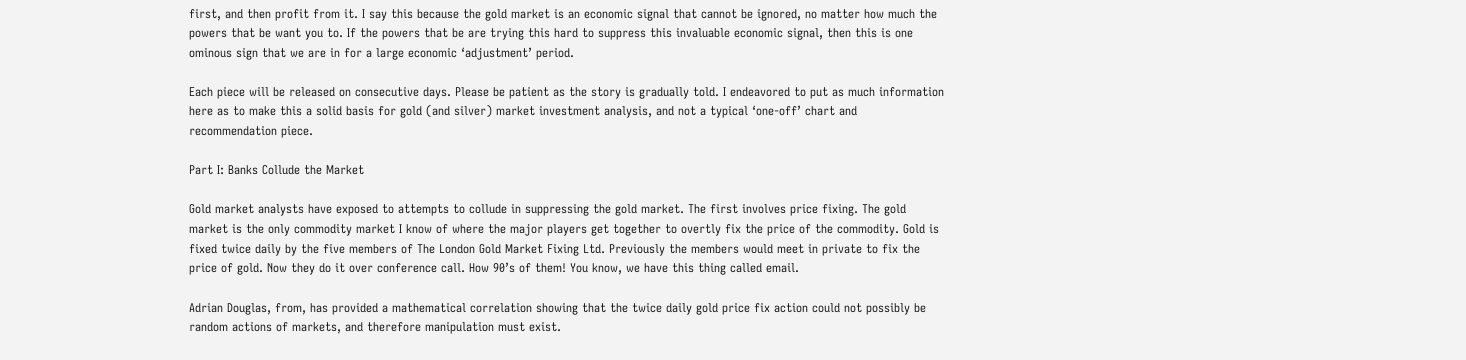first, and then profit from it. I say this because the gold market is an economic signal that cannot be ignored, no matter how much the powers that be want you to. If the powers that be are trying this hard to suppress this invaluable economic signal, then this is one ominous sign that we are in for a large economic ‘adjustment’ period.

Each piece will be released on consecutive days. Please be patient as the story is gradually told. I endeavored to put as much information here as to make this a solid basis for gold (and silver) market investment analysis, and not a typical ‘one-off’ chart and recommendation piece.

Part I: Banks Collude the Market

Gold market analysts have exposed to attempts to collude in suppressing the gold market. The first involves price fixing. The gold market is the only commodity market I know of where the major players get together to overtly fix the price of the commodity. Gold is fixed twice daily by the five members of The London Gold Market Fixing Ltd. Previously the members would meet in private to fix the price of gold. Now they do it over conference call. How 90’s of them! You know, we have this thing called email.

Adrian Douglas, from, has provided a mathematical correlation showing that the twice daily gold price fix action could not possibly be random actions of markets, and therefore manipulation must exist.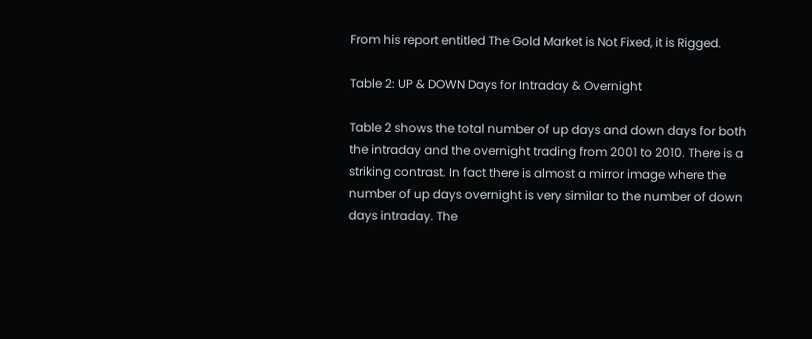From his report entitled The Gold Market is Not Fixed, it is Rigged.

Table 2: UP & DOWN Days for Intraday & Overnight

Table 2 shows the total number of up days and down days for both the intraday and the overnight trading from 2001 to 2010. There is a striking contrast. In fact there is almost a mirror image where the number of up days overnight is very similar to the number of down days intraday. The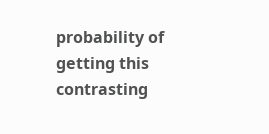probability of getting this contrasting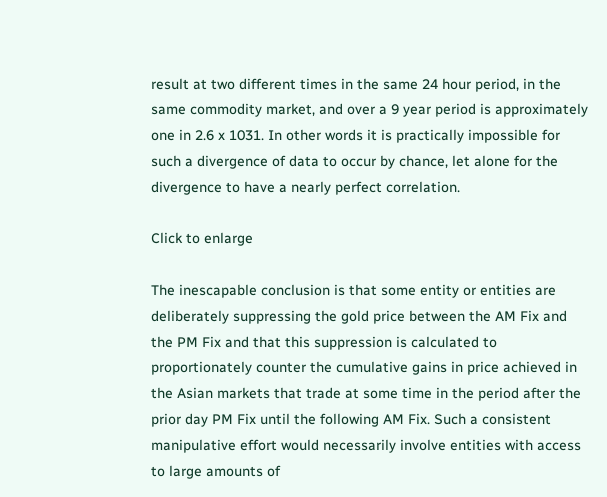result at two different times in the same 24 hour period, in the same commodity market, and over a 9 year period is approximately one in 2.6 x 1031. In other words it is practically impossible for such a divergence of data to occur by chance, let alone for the divergence to have a nearly perfect correlation.

Click to enlarge

The inescapable conclusion is that some entity or entities are deliberately suppressing the gold price between the AM Fix and the PM Fix and that this suppression is calculated to proportionately counter the cumulative gains in price achieved in the Asian markets that trade at some time in the period after the prior day PM Fix until the following AM Fix. Such a consistent manipulative effort would necessarily involve entities with access to large amounts of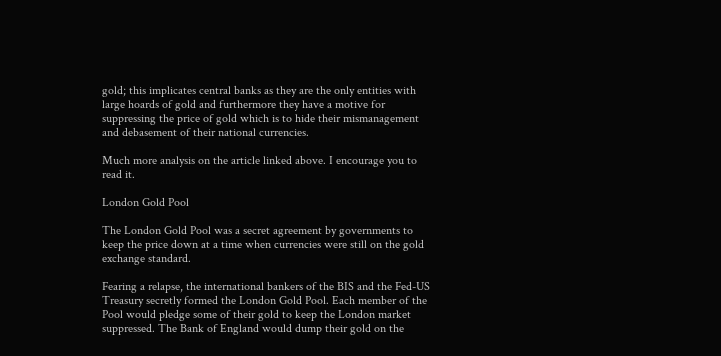gold; this implicates central banks as they are the only entities with large hoards of gold and furthermore they have a motive for suppressing the price of gold which is to hide their mismanagement and debasement of their national currencies.

Much more analysis on the article linked above. I encourage you to read it.

London Gold Pool

The London Gold Pool was a secret agreement by governments to keep the price down at a time when currencies were still on the gold exchange standard.

Fearing a relapse, the international bankers of the BIS and the Fed-US Treasury secretly formed the London Gold Pool. Each member of the Pool would pledge some of their gold to keep the London market suppressed. The Bank of England would dump their gold on the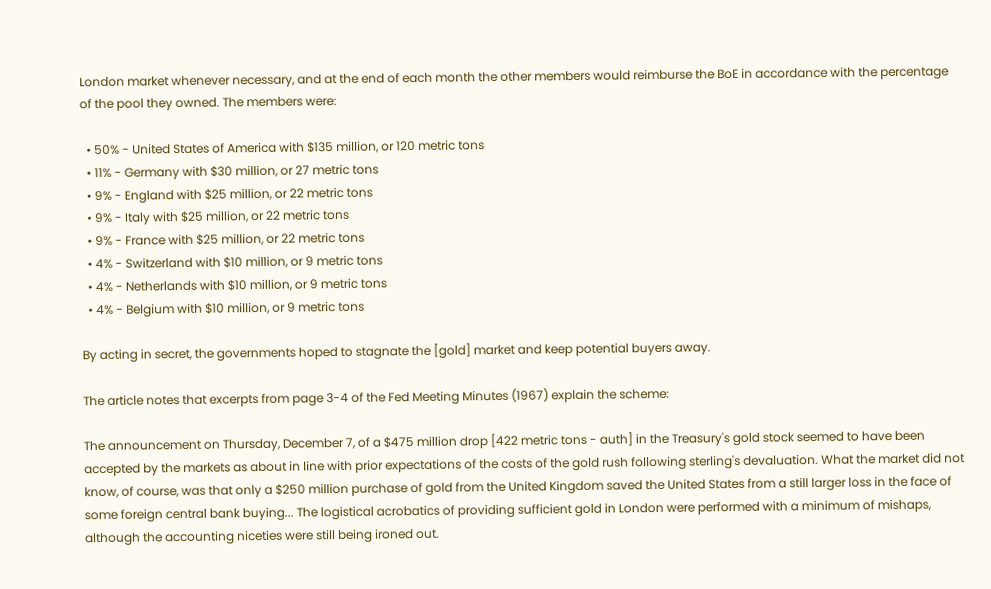London market whenever necessary, and at the end of each month the other members would reimburse the BoE in accordance with the percentage of the pool they owned. The members were:

  • 50% - United States of America with $135 million, or 120 metric tons
  • 11% - Germany with $30 million, or 27 metric tons
  • 9% - England with $25 million, or 22 metric tons
  • 9% - Italy with $25 million, or 22 metric tons
  • 9% - France with $25 million, or 22 metric tons
  • 4% - Switzerland with $10 million, or 9 metric tons
  • 4% - Netherlands with $10 million, or 9 metric tons
  • 4% - Belgium with $10 million, or 9 metric tons

By acting in secret, the governments hoped to stagnate the [gold] market and keep potential buyers away.

The article notes that excerpts from page 3-4 of the Fed Meeting Minutes (1967) explain the scheme:

The announcement on Thursday, December 7, of a $475 million drop [422 metric tons - auth] in the Treasury's gold stock seemed to have been accepted by the markets as about in line with prior expectations of the costs of the gold rush following sterling's devaluation. What the market did not know, of course, was that only a $250 million purchase of gold from the United Kingdom saved the United States from a still larger loss in the face of some foreign central bank buying... The logistical acrobatics of providing sufficient gold in London were performed with a minimum of mishaps, although the accounting niceties were still being ironed out.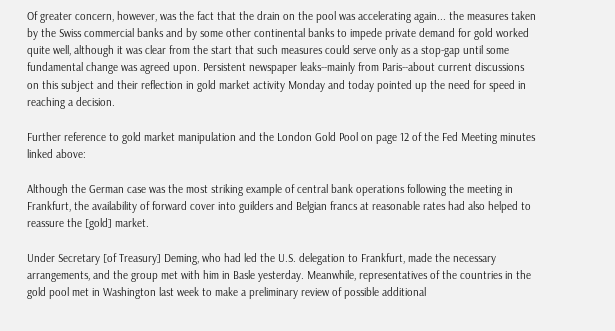Of greater concern, however, was the fact that the drain on the pool was accelerating again... the measures taken by the Swiss commercial banks and by some other continental banks to impede private demand for gold worked quite well, although it was clear from the start that such measures could serve only as a stop-gap until some fundamental change was agreed upon. Persistent newspaper leaks--mainly from Paris--about current discussions on this subject and their reflection in gold market activity Monday and today pointed up the need for speed in reaching a decision.

Further reference to gold market manipulation and the London Gold Pool on page 12 of the Fed Meeting minutes linked above:

Although the German case was the most striking example of central bank operations following the meeting in Frankfurt, the availability of forward cover into guilders and Belgian francs at reasonable rates had also helped to reassure the [gold] market.

Under Secretary [of Treasury] Deming, who had led the U.S. delegation to Frankfurt, made the necessary arrangements, and the group met with him in Basle yesterday. Meanwhile, representatives of the countries in the gold pool met in Washington last week to make a preliminary review of possible additional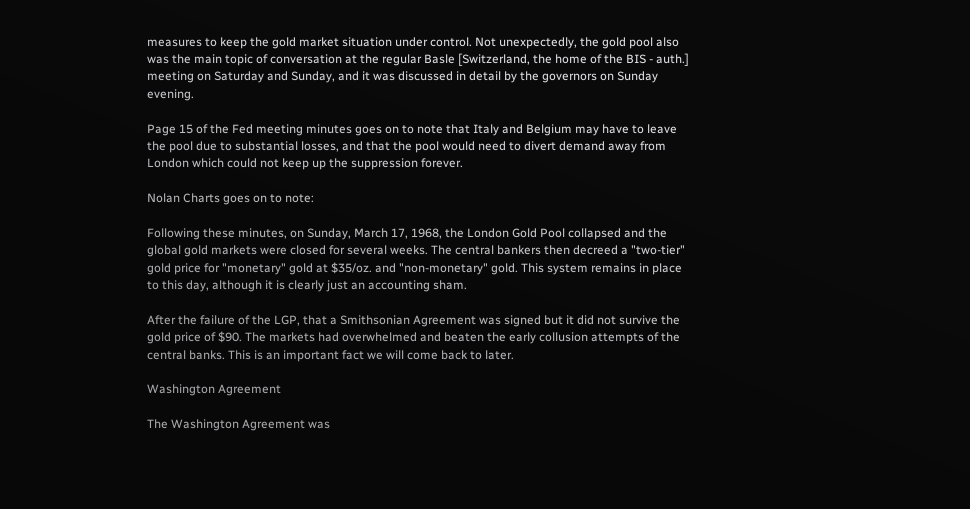measures to keep the gold market situation under control. Not unexpectedly, the gold pool also was the main topic of conversation at the regular Basle [Switzerland, the home of the BIS - auth.] meeting on Saturday and Sunday, and it was discussed in detail by the governors on Sunday evening.

Page 15 of the Fed meeting minutes goes on to note that Italy and Belgium may have to leave the pool due to substantial losses, and that the pool would need to divert demand away from London which could not keep up the suppression forever.

Nolan Charts goes on to note:

Following these minutes, on Sunday, March 17, 1968, the London Gold Pool collapsed and the global gold markets were closed for several weeks. The central bankers then decreed a "two-tier" gold price for "monetary" gold at $35/oz. and "non-monetary" gold. This system remains in place to this day, although it is clearly just an accounting sham.

After the failure of the LGP, that a Smithsonian Agreement was signed but it did not survive the gold price of $90. The markets had overwhelmed and beaten the early collusion attempts of the central banks. This is an important fact we will come back to later.

Washington Agreement

The Washington Agreement was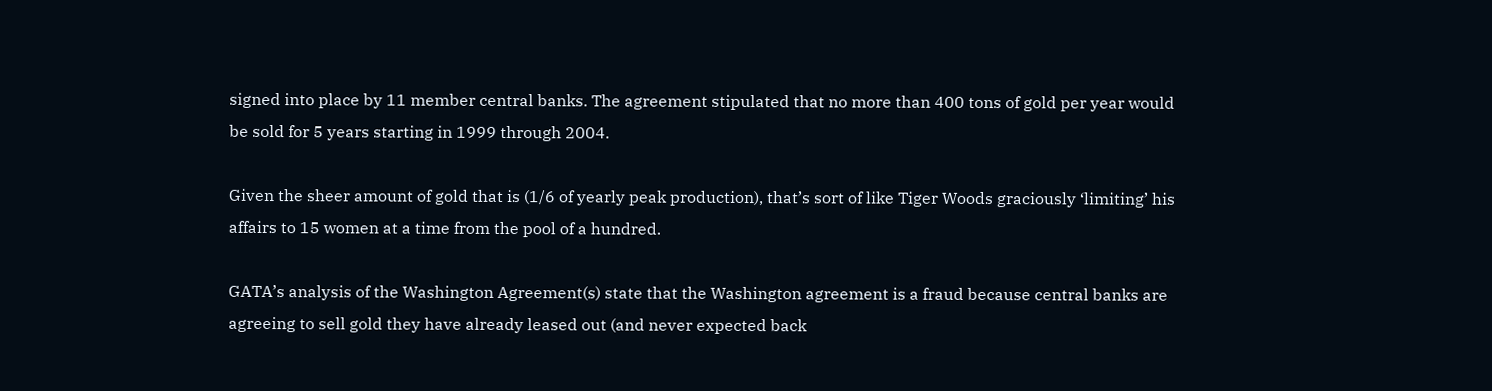signed into place by 11 member central banks. The agreement stipulated that no more than 400 tons of gold per year would be sold for 5 years starting in 1999 through 2004.

Given the sheer amount of gold that is (1/6 of yearly peak production), that’s sort of like Tiger Woods graciously ‘limiting’ his affairs to 15 women at a time from the pool of a hundred.

GATA’s analysis of the Washington Agreement(s) state that the Washington agreement is a fraud because central banks are agreeing to sell gold they have already leased out (and never expected back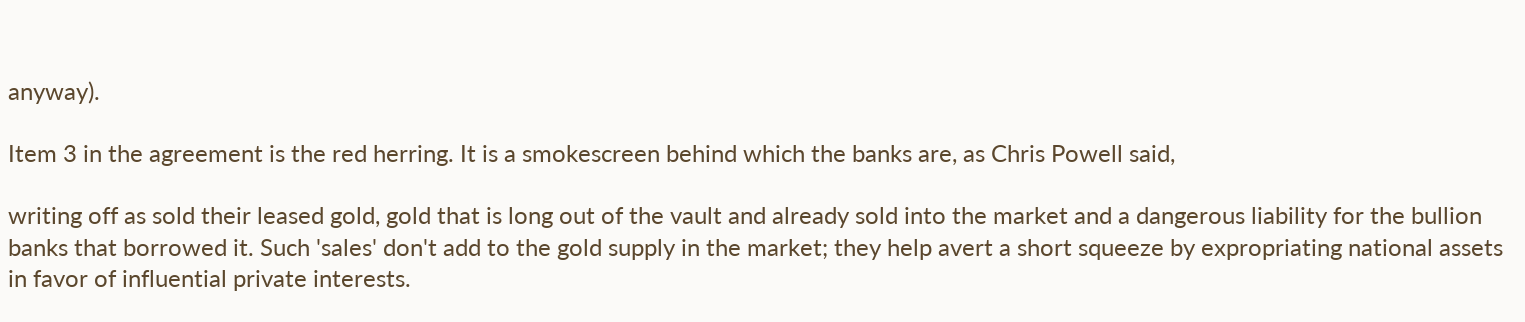anyway).

Item 3 in the agreement is the red herring. It is a smokescreen behind which the banks are, as Chris Powell said,

writing off as sold their leased gold, gold that is long out of the vault and already sold into the market and a dangerous liability for the bullion banks that borrowed it. Such 'sales' don't add to the gold supply in the market; they help avert a short squeeze by expropriating national assets in favor of influential private interests.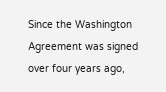Since the Washington Agreement was signed over four years ago,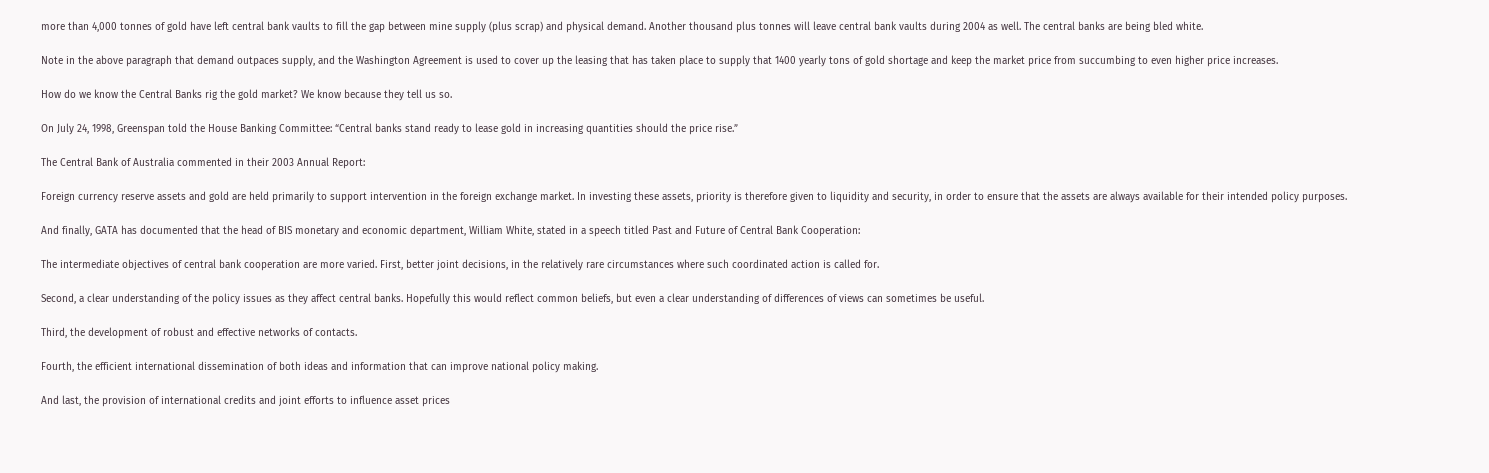more than 4,000 tonnes of gold have left central bank vaults to fill the gap between mine supply (plus scrap) and physical demand. Another thousand plus tonnes will leave central bank vaults during 2004 as well. The central banks are being bled white.

Note in the above paragraph that demand outpaces supply, and the Washington Agreement is used to cover up the leasing that has taken place to supply that 1400 yearly tons of gold shortage and keep the market price from succumbing to even higher price increases.

How do we know the Central Banks rig the gold market? We know because they tell us so.

On July 24, 1998, Greenspan told the House Banking Committee: “Central banks stand ready to lease gold in increasing quantities should the price rise.”

The Central Bank of Australia commented in their 2003 Annual Report:

Foreign currency reserve assets and gold are held primarily to support intervention in the foreign exchange market. In investing these assets, priority is therefore given to liquidity and security, in order to ensure that the assets are always available for their intended policy purposes.

And finally, GATA has documented that the head of BIS monetary and economic department, William White, stated in a speech titled Past and Future of Central Bank Cooperation:

The intermediate objectives of central bank cooperation are more varied. First, better joint decisions, in the relatively rare circumstances where such coordinated action is called for.

Second, a clear understanding of the policy issues as they affect central banks. Hopefully this would reflect common beliefs, but even a clear understanding of differences of views can sometimes be useful.

Third, the development of robust and effective networks of contacts.

Fourth, the efficient international dissemination of both ideas and information that can improve national policy making.

And last, the provision of international credits and joint efforts to influence asset prices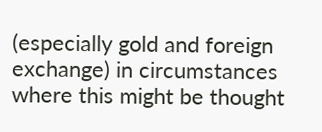(especially gold and foreign exchange) in circumstances where this might be thought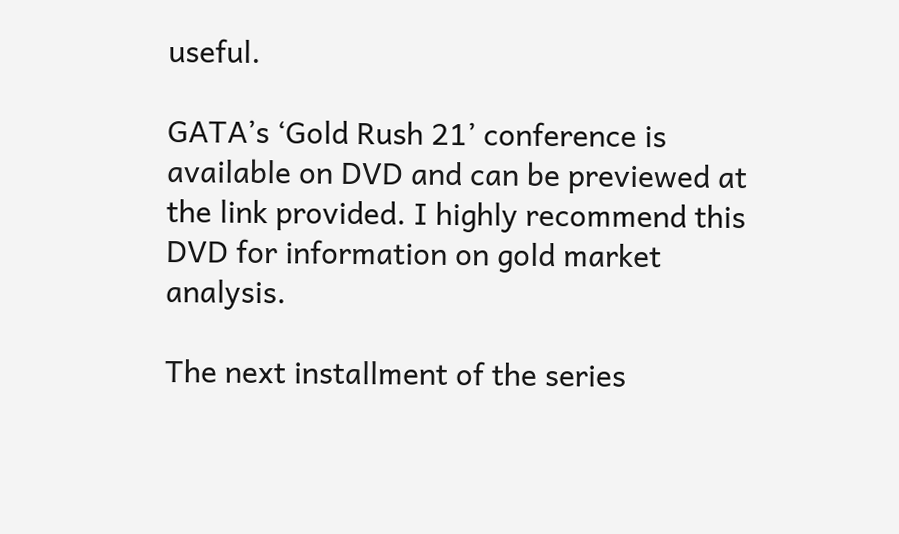useful.

GATA’s ‘Gold Rush 21’ conference is available on DVD and can be previewed at the link provided. I highly recommend this DVD for information on gold market analysis.

The next installment of the series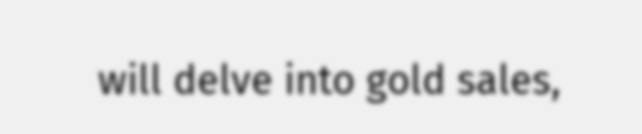will delve into gold sales,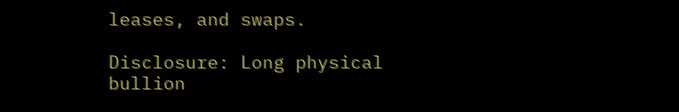leases, and swaps.

Disclosure: Long physical bullion